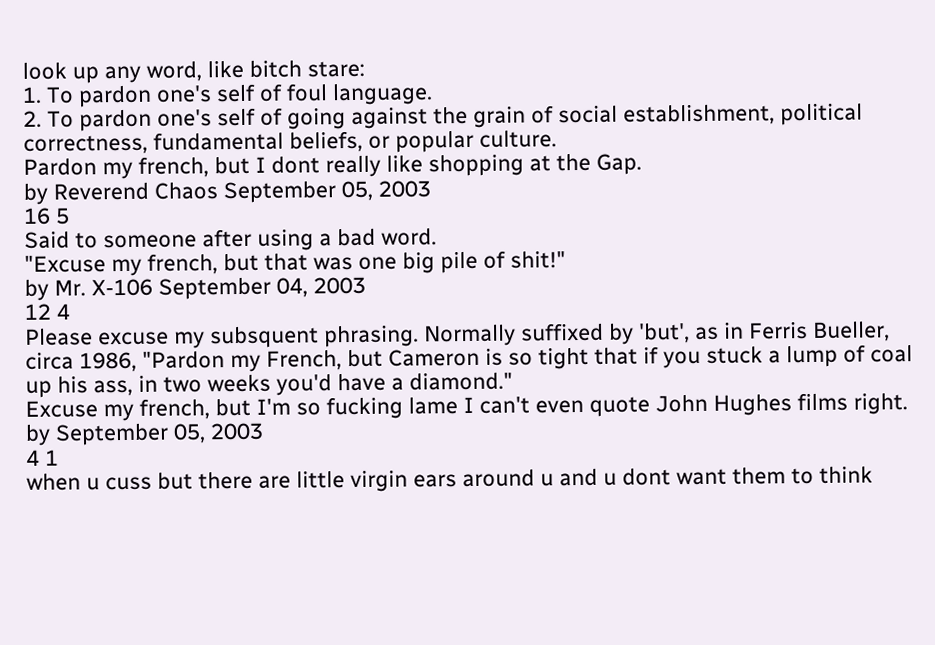look up any word, like bitch stare:
1. To pardon one's self of foul language.
2. To pardon one's self of going against the grain of social establishment, political correctness, fundamental beliefs, or popular culture.
Pardon my french, but I dont really like shopping at the Gap.
by Reverend Chaos September 05, 2003
16 5
Said to someone after using a bad word.
"Excuse my french, but that was one big pile of shit!"
by Mr. X-106 September 04, 2003
12 4
Please excuse my subsquent phrasing. Normally suffixed by 'but', as in Ferris Bueller, circa 1986, "Pardon my French, but Cameron is so tight that if you stuck a lump of coal up his ass, in two weeks you'd have a diamond."
Excuse my french, but I'm so fucking lame I can't even quote John Hughes films right.
by September 05, 2003
4 1
when u cuss but there are little virgin ears around u and u dont want them to think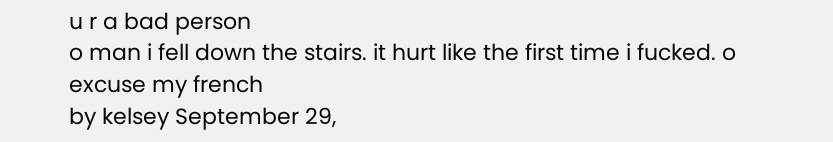u r a bad person
o man i fell down the stairs. it hurt like the first time i fucked. o excuse my french
by kelsey September 29,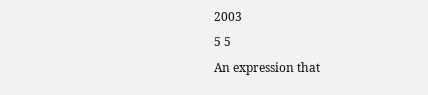2003
5 5
An expression that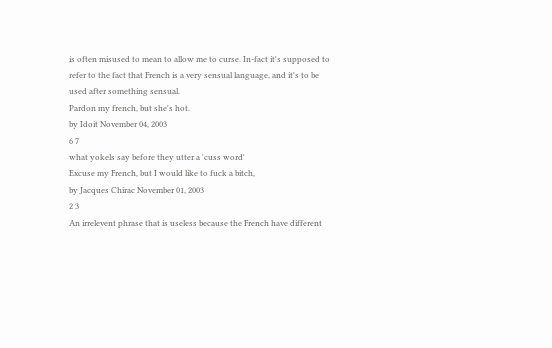is often misused to mean to allow me to curse. In-fact it's supposed to refer to the fact that French is a very sensual language, and it's to be used after something sensual.
Pardon my french, but she's hot.
by Idoit November 04, 2003
6 7
what yokels say before they utter a 'cuss word'
Excuse my French, but I would like to fuck a bitch,
by Jacques Chirac November 01, 2003
2 3
An irrelevent phrase that is useless because the French have different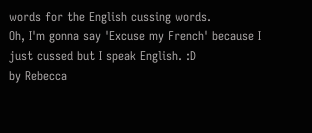words for the English cussing words.
Oh, I'm gonna say 'Excuse my French' because I just cussed but I speak English. :D
by Rebecca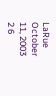LaRue October 11, 2003
2 6